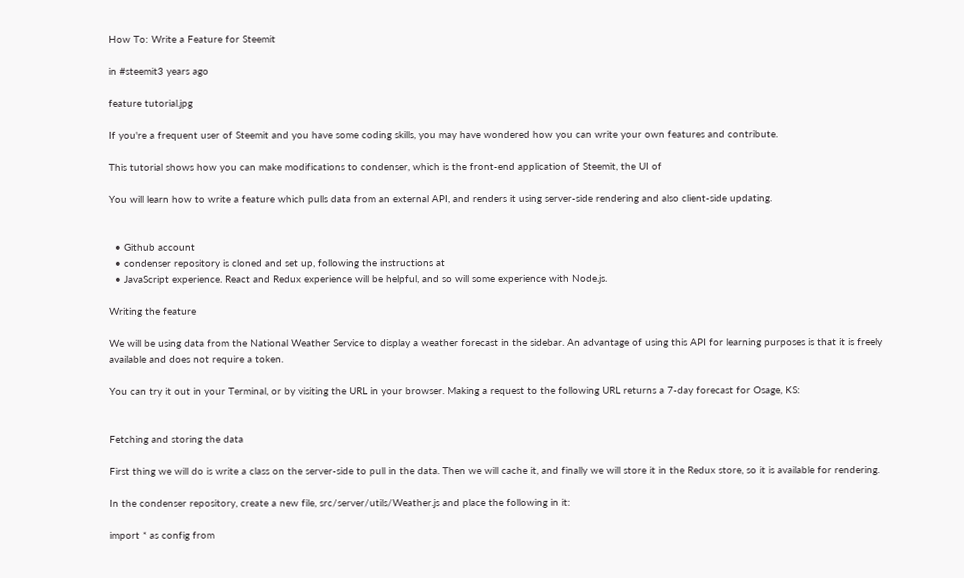How To: Write a Feature for Steemit

in #steemit3 years ago

feature tutorial.jpg

If you're a frequent user of Steemit and you have some coding skills, you may have wondered how you can write your own features and contribute.

This tutorial shows how you can make modifications to condenser, which is the front-end application of Steemit, the UI of

You will learn how to write a feature which pulls data from an external API, and renders it using server-side rendering and also client-side updating.


  • Github account
  • condenser repository is cloned and set up, following the instructions at
  • JavaScript experience. React and Redux experience will be helpful, and so will some experience with Node.js.

Writing the feature

We will be using data from the National Weather Service to display a weather forecast in the sidebar. An advantage of using this API for learning purposes is that it is freely available and does not require a token.

You can try it out in your Terminal, or by visiting the URL in your browser. Making a request to the following URL returns a 7-day forecast for Osage, KS:


Fetching and storing the data

First thing we will do is write a class on the server-side to pull in the data. Then we will cache it, and finally we will store it in the Redux store, so it is available for rendering.

In the condenser repository, create a new file, src/server/utils/Weather.js and place the following in it:

import * as config from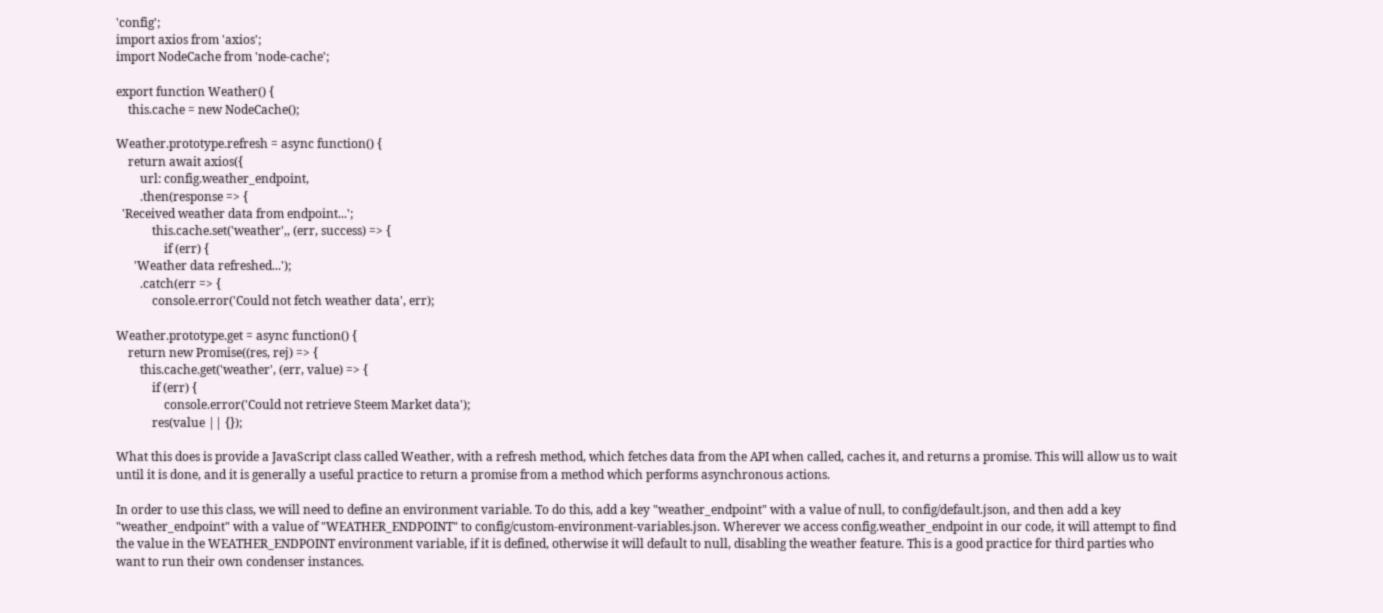'config';
import axios from 'axios';
import NodeCache from 'node-cache';

export function Weather() {
    this.cache = new NodeCache();

Weather.prototype.refresh = async function() {
    return await axios({
        url: config.weather_endpoint,
        .then(response => {
  'Received weather data from endpoint...';
            this.cache.set('weather',, (err, success) => {
                if (err) {
      'Weather data refreshed...');
        .catch(err => {
            console.error('Could not fetch weather data', err);

Weather.prototype.get = async function() {
    return new Promise((res, rej) => {
        this.cache.get('weather', (err, value) => {
            if (err) {
                console.error('Could not retrieve Steem Market data');
            res(value || {});

What this does is provide a JavaScript class called Weather, with a refresh method, which fetches data from the API when called, caches it, and returns a promise. This will allow us to wait until it is done, and it is generally a useful practice to return a promise from a method which performs asynchronous actions.

In order to use this class, we will need to define an environment variable. To do this, add a key "weather_endpoint" with a value of null, to config/default.json, and then add a key "weather_endpoint" with a value of "WEATHER_ENDPOINT" to config/custom-environment-variables.json. Wherever we access config.weather_endpoint in our code, it will attempt to find the value in the WEATHER_ENDPOINT environment variable, if it is defined, otherwise it will default to null, disabling the weather feature. This is a good practice for third parties who want to run their own condenser instances.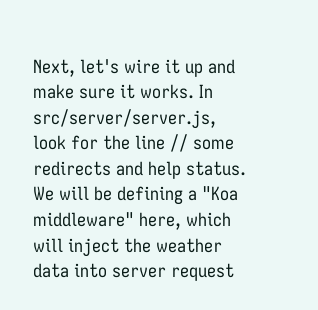Next, let's wire it up and make sure it works. In src/server/server.js, look for the line // some redirects and help status. We will be defining a "Koa middleware" here, which will inject the weather data into server request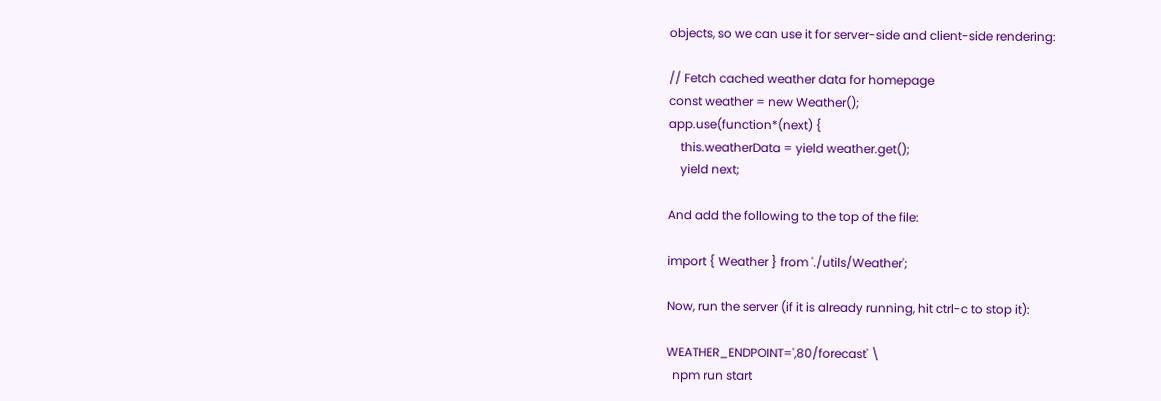objects, so we can use it for server-side and client-side rendering:

// Fetch cached weather data for homepage
const weather = new Weather();
app.use(function*(next) {
    this.weatherData = yield weather.get();
    yield next;

And add the following to the top of the file:

import { Weather } from './utils/Weather';

Now, run the server (if it is already running, hit ctrl-c to stop it):

WEATHER_ENDPOINT=',80/forecast' \
  npm run start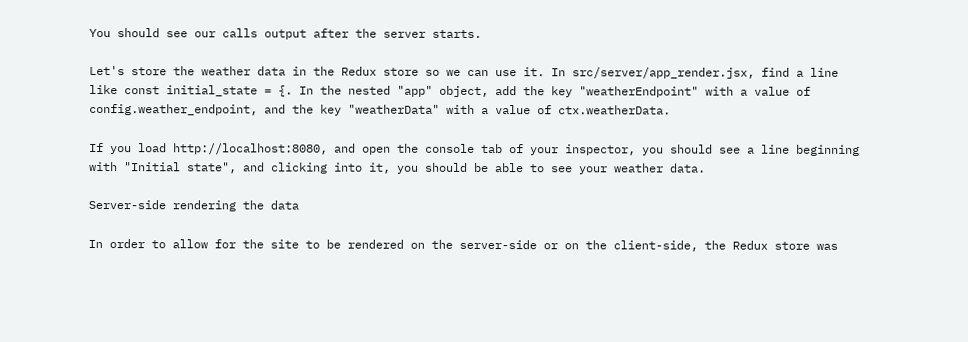You should see our calls output after the server starts.

Let's store the weather data in the Redux store so we can use it. In src/server/app_render.jsx, find a line like const initial_state = {. In the nested "app" object, add the key "weatherEndpoint" with a value of config.weather_endpoint, and the key "weatherData" with a value of ctx.weatherData.

If you load http://localhost:8080, and open the console tab of your inspector, you should see a line beginning with "Initial state", and clicking into it, you should be able to see your weather data.

Server-side rendering the data

In order to allow for the site to be rendered on the server-side or on the client-side, the Redux store was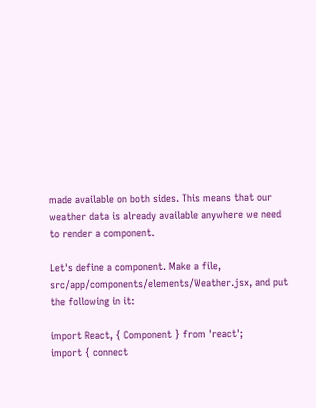made available on both sides. This means that our weather data is already available anywhere we need to render a component.

Let's define a component. Make a file, src/app/components/elements/Weather.jsx, and put the following in it:

import React, { Component } from 'react';
import { connect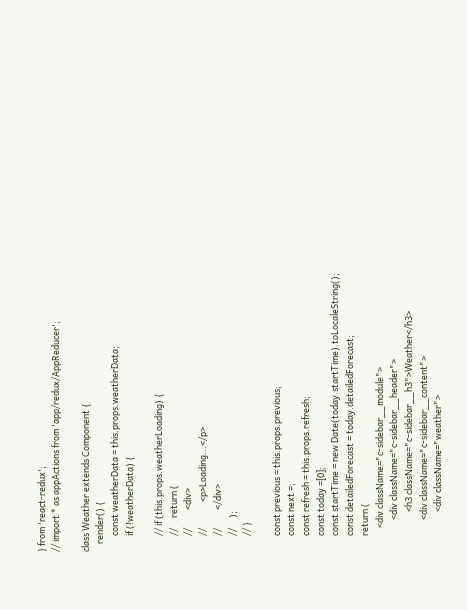} from 'react-redux';
// import * as appActions from 'app/redux/AppReducer';

class Weather extends Component {
    render() {
        const weatherData = this.props.weatherData;
        if (!weatherData) {

        // if (this.props.weatherLoading) {
        //     return (
        //         <div>
        //             <p>Loading...</p>
        //         </div>
        //     );
        // }

        const previous = this.props.previous;
        const next =;
        const refresh = this.props.refresh;
        const today =[0];
        const startTime = new Date(today.startTime).toLocaleString();
        const detailedForecast = today.detailedForecast;
        return (
            <div className="c-sidebar__module">
                <div className="c-sidebar__header">
                    <h3 className="c-sidebar__h3">Weather</h3>
                <div className="c-sidebar__content">
                    <div className="weather">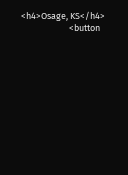<h4>Osage, KS</h4>
                        <button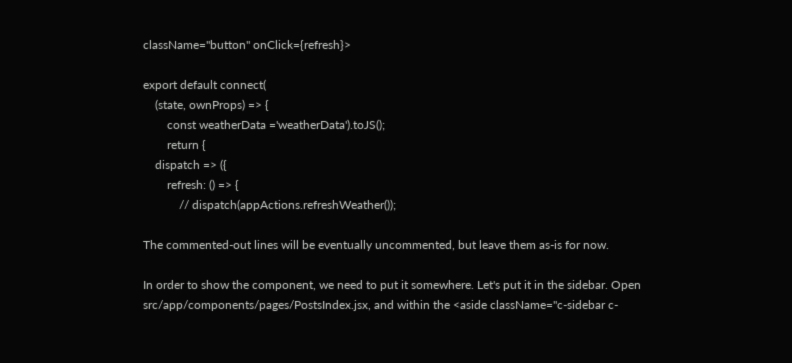className="button" onClick={refresh}>

export default connect(
    (state, ownProps) => {
        const weatherData ='weatherData').toJS();
        return {
    dispatch => ({
        refresh: () => {
            // dispatch(appActions.refreshWeather());

The commented-out lines will be eventually uncommented, but leave them as-is for now.

In order to show the component, we need to put it somewhere. Let's put it in the sidebar. Open src/app/components/pages/PostsIndex.jsx, and within the <aside className="c-sidebar c-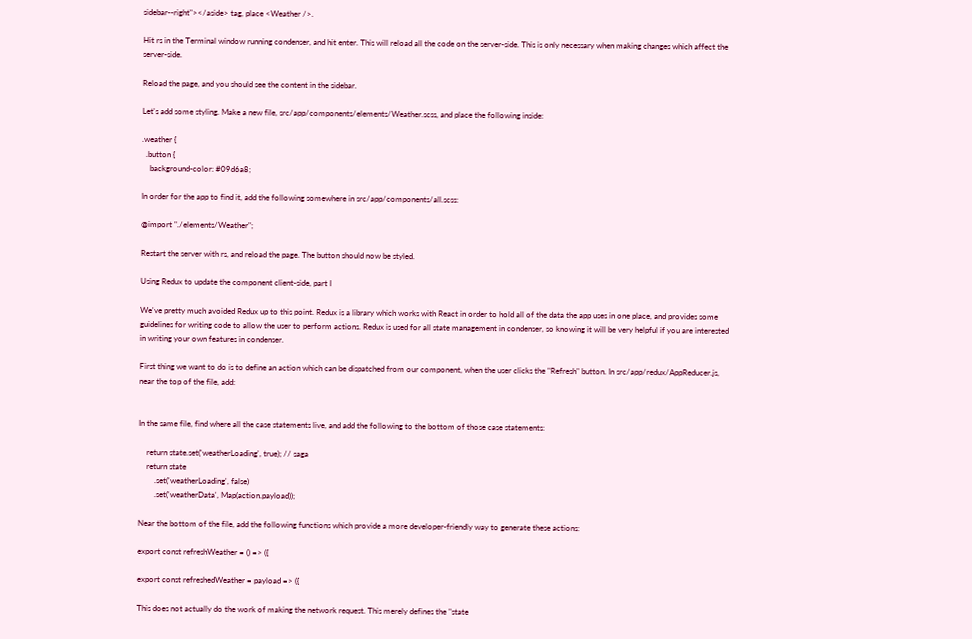sidebar--right"></aside> tag, place <Weather />.

Hit rs in the Terminal window running condenser, and hit enter. This will reload all the code on the server-side. This is only necessary when making changes which affect the server-side.

Reload the page, and you should see the content in the sidebar.

Let's add some styling. Make a new file, src/app/components/elements/Weather.scss, and place the following inside:

.weather {
  .button {
    background-color: #09d6a8;

In order for the app to find it, add the following somewhere in src/app/components/all.scss:

@import "./elements/Weather";

Restart the server with rs, and reload the page. The button should now be styled.

Using Redux to update the component client-side, part I

We've pretty much avoided Redux up to this point. Redux is a library which works with React in order to hold all of the data the app uses in one place, and provides some guidelines for writing code to allow the user to perform actions. Redux is used for all state management in condenser, so knowing it will be very helpful if you are interested in writing your own features in condenser.

First thing we want to do is to define an action which can be dispatched from our component, when the user clicks the "Refresh" button. In src/app/redux/AppReducer.js, near the top of the file, add:


In the same file, find where all the case statements live, and add the following to the bottom of those case statements:

    return state.set('weatherLoading', true); // saga
    return state
        .set('weatherLoading', false)
        .set('weatherData', Map(action.payload));

Near the bottom of the file, add the following functions which provide a more developer-friendly way to generate these actions:

export const refreshWeather = () => ({

export const refreshedWeather = payload => ({

This does not actually do the work of making the network request. This merely defines the "state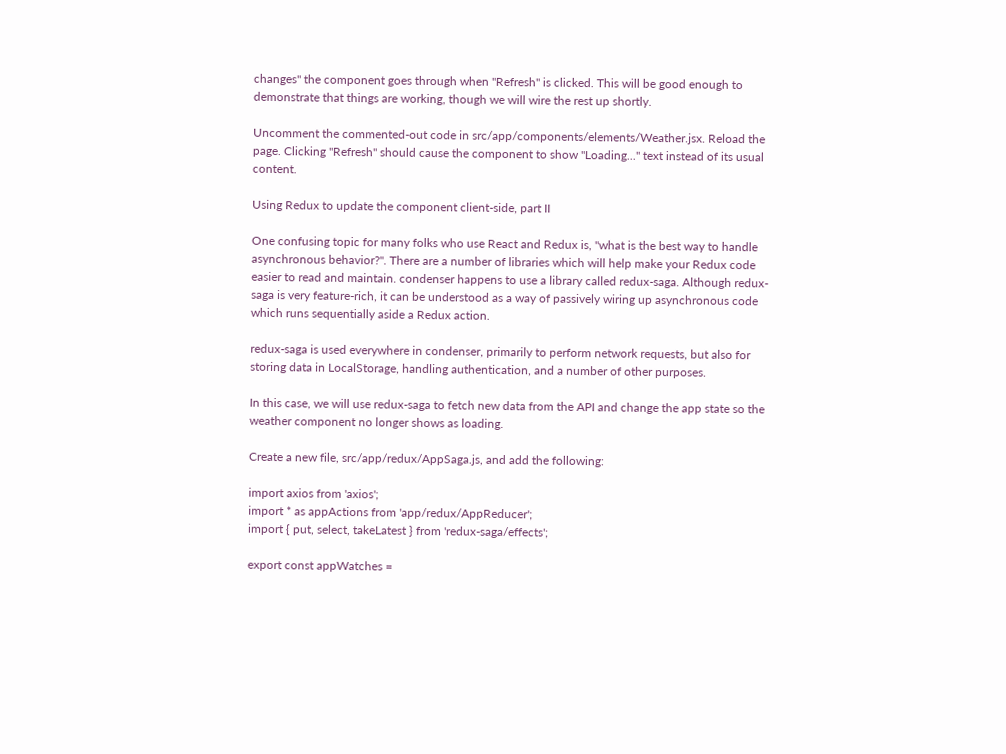changes" the component goes through when "Refresh" is clicked. This will be good enough to demonstrate that things are working, though we will wire the rest up shortly.

Uncomment the commented-out code in src/app/components/elements/Weather.jsx. Reload the page. Clicking "Refresh" should cause the component to show "Loading..." text instead of its usual content.

Using Redux to update the component client-side, part II

One confusing topic for many folks who use React and Redux is, "what is the best way to handle asynchronous behavior?". There are a number of libraries which will help make your Redux code easier to read and maintain. condenser happens to use a library called redux-saga. Although redux-saga is very feature-rich, it can be understood as a way of passively wiring up asynchronous code which runs sequentially aside a Redux action.

redux-saga is used everywhere in condenser, primarily to perform network requests, but also for storing data in LocalStorage, handling authentication, and a number of other purposes.

In this case, we will use redux-saga to fetch new data from the API and change the app state so the weather component no longer shows as loading.

Create a new file, src/app/redux/AppSaga.js, and add the following:

import axios from 'axios';
import * as appActions from 'app/redux/AppReducer';
import { put, select, takeLatest } from 'redux-saga/effects';

export const appWatches =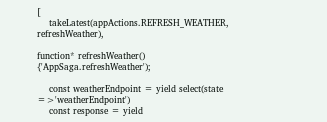[
    takeLatest(appActions.REFRESH_WEATHER, refreshWeather),

function* refreshWeather() {'AppSaga.refreshWeather');

    const weatherEndpoint = yield select(state =>'weatherEndpoint')
    const response = yield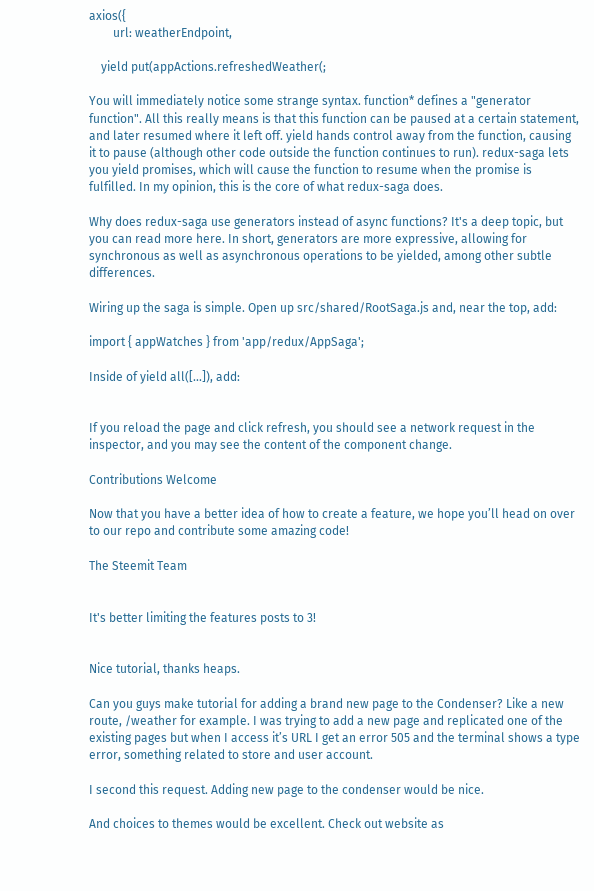axios({
        url: weatherEndpoint,

    yield put(appActions.refreshedWeather(;

You will immediately notice some strange syntax. function* defines a "generator function". All this really means is that this function can be paused at a certain statement, and later resumed where it left off. yield hands control away from the function, causing it to pause (although other code outside the function continues to run). redux-saga lets you yield promises, which will cause the function to resume when the promise is fulfilled. In my opinion, this is the core of what redux-saga does.

Why does redux-saga use generators instead of async functions? It's a deep topic, but you can read more here. In short, generators are more expressive, allowing for synchronous as well as asynchronous operations to be yielded, among other subtle differences.

Wiring up the saga is simple. Open up src/shared/RootSaga.js and, near the top, add:

import { appWatches } from 'app/redux/AppSaga';

Inside of yield all([...]), add:


If you reload the page and click refresh, you should see a network request in the inspector, and you may see the content of the component change.

Contributions Welcome

Now that you have a better idea of how to create a feature, we hope you’ll head on over to our repo and contribute some amazing code!

The Steemit Team


It's better limiting the features posts to 3!


Nice tutorial, thanks heaps.

Can you guys make tutorial for adding a brand new page to the Condenser? Like a new route, /weather for example. I was trying to add a new page and replicated one of the existing pages but when I access it’s URL I get an error 505 and the terminal shows a type error, something related to store and user account.

I second this request. Adding new page to the condenser would be nice.

And choices to themes would be excellent. Check out website as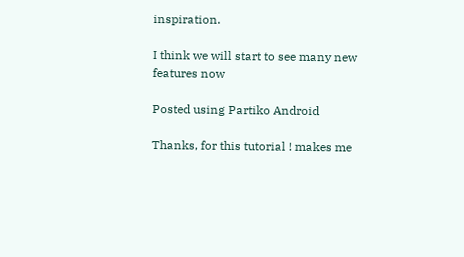inspiration.

I think we will start to see many new features now

Posted using Partiko Android

Thanks, for this tutorial ! makes me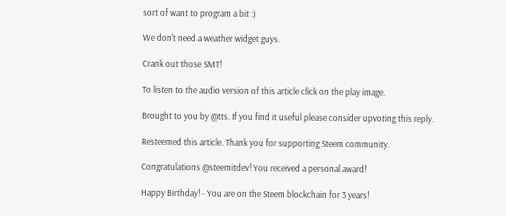sort of want to program a bit :)

We don't need a weather widget guys.

Crank out those SMT!

To listen to the audio version of this article click on the play image.

Brought to you by @tts. If you find it useful please consider upvoting this reply.

Resteemed this article. Thank you for supporting Steem community.

Congratulations @steemitdev! You received a personal award!

Happy Birthday! - You are on the Steem blockchain for 3 years!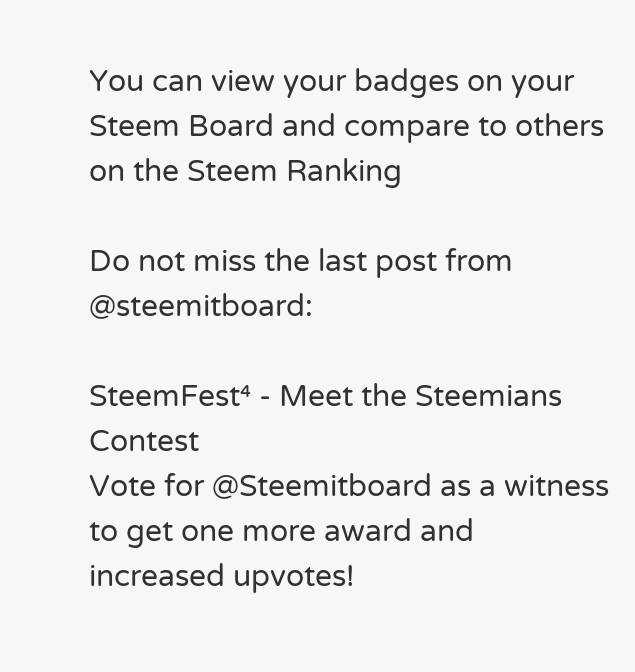You can view your badges on your Steem Board and compare to others on the Steem Ranking

Do not miss the last post from @steemitboard:

SteemFest⁴ - Meet the Steemians Contest
Vote for @Steemitboard as a witness to get one more award and increased upvotes!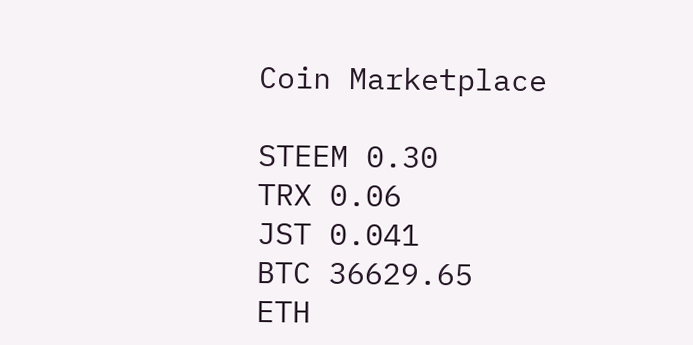Coin Marketplace

STEEM 0.30
TRX 0.06
JST 0.041
BTC 36629.65
ETH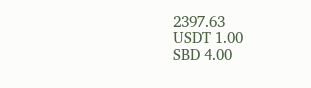2397.63
USDT 1.00
SBD 4.00